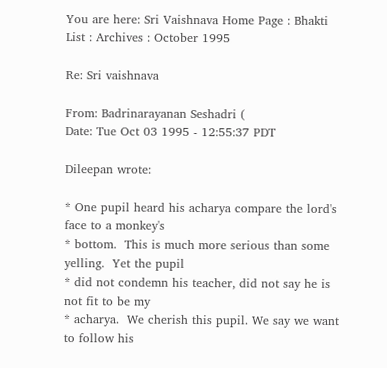You are here: Sri Vaishnava Home Page : Bhakti List : Archives : October 1995

Re: Sri vaishnava

From: Badrinarayanan Seshadri (
Date: Tue Oct 03 1995 - 12:55:37 PDT

Dileepan wrote:

* One pupil heard his acharya compare the lord's face to a monkey's
* bottom.  This is much more serious than some yelling.  Yet the pupil
* did not condemn his teacher, did not say he is not fit to be my
* acharya.  We cherish this pupil. We say we want to follow his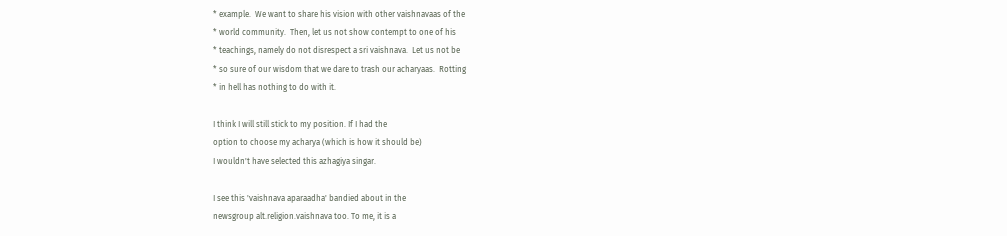* example.  We want to share his vision with other vaishnavaas of the
* world community.  Then, let us not show contempt to one of his
* teachings, namely do not disrespect a sri vaishnava.  Let us not be
* so sure of our wisdom that we dare to trash our acharyaas.  Rotting
* in hell has nothing to do with it.

I think I will still stick to my position. If I had the
option to choose my acharya (which is how it should be)
I wouldn't have selected this azhagiya singar.

I see this 'vaishnava aparaadha' bandied about in the
newsgroup alt.religion.vaishnava too. To me, it is a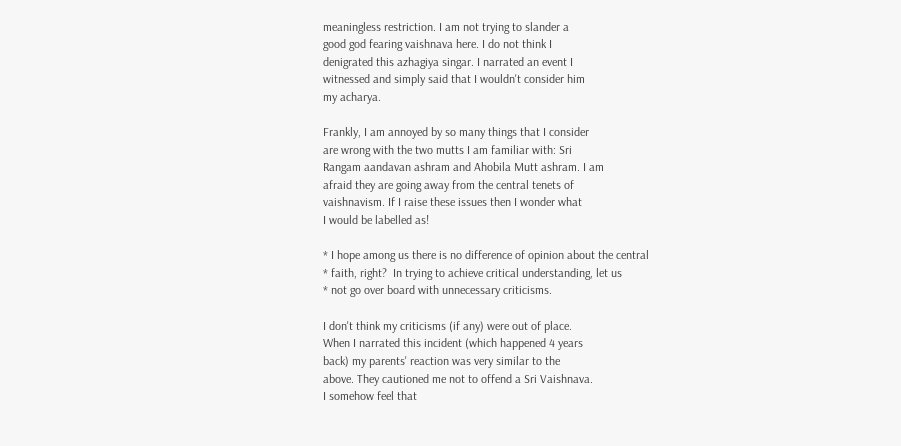meaningless restriction. I am not trying to slander a
good god fearing vaishnava here. I do not think I
denigrated this azhagiya singar. I narrated an event I
witnessed and simply said that I wouldn't consider him
my acharya.

Frankly, I am annoyed by so many things that I consider
are wrong with the two mutts I am familiar with: Sri
Rangam aandavan ashram and Ahobila Mutt ashram. I am
afraid they are going away from the central tenets of
vaishnavism. If I raise these issues then I wonder what
I would be labelled as!

* I hope among us there is no difference of opinion about the central
* faith, right?  In trying to achieve critical understanding, let us
* not go over board with unnecessary criticisms.

I don't think my criticisms (if any) were out of place.
When I narrated this incident (which happened 4 years
back) my parents' reaction was very similar to the
above. They cautioned me not to offend a Sri Vaishnava.
I somehow feel that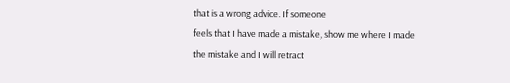that is a wrong advice. If someone
feels that I have made a mistake, show me where I made
the mistake and I will retract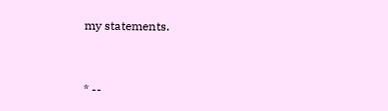my statements.


* --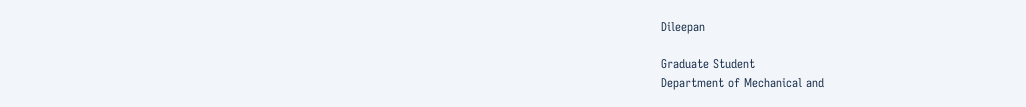Dileepan

Graduate Student
Department of Mechanical and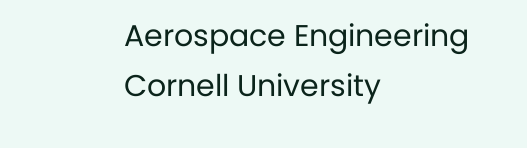Aerospace Engineering
Cornell University